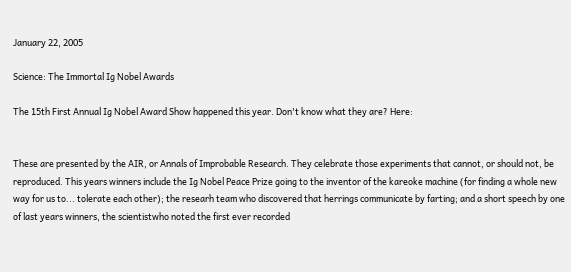January 22, 2005

Science: The Immortal Ig Nobel Awards

The 15th First Annual Ig Nobel Award Show happened this year. Don't know what they are? Here:


These are presented by the AIR, or Annals of Improbable Research. They celebrate those experiments that cannot, or should not, be reproduced. This years winners include the Ig Nobel Peace Prize going to the inventor of the kareoke machine (for finding a whole new way for us to... tolerate each other); the researh team who discovered that herrings communicate by farting; and a short speech by one of last years winners, the scientistwho noted the first ever recorded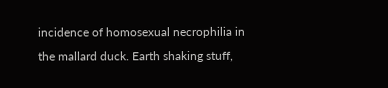incidence of homosexual necrophilia in the mallard duck. Earth shaking stuff,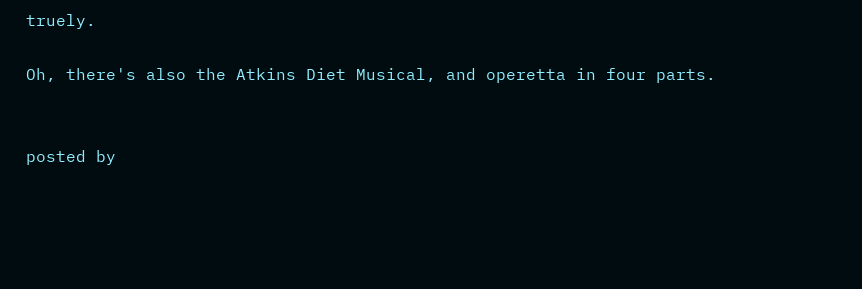truely.

Oh, there's also the Atkins Diet Musical, and operetta in four parts.


posted by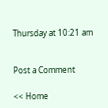Thursday at 10:21 am


Post a Comment

<< Home